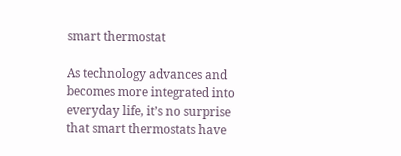smart thermostat

As technology advances and becomes more integrated into everyday life, it’s no surprise that smart thermostats have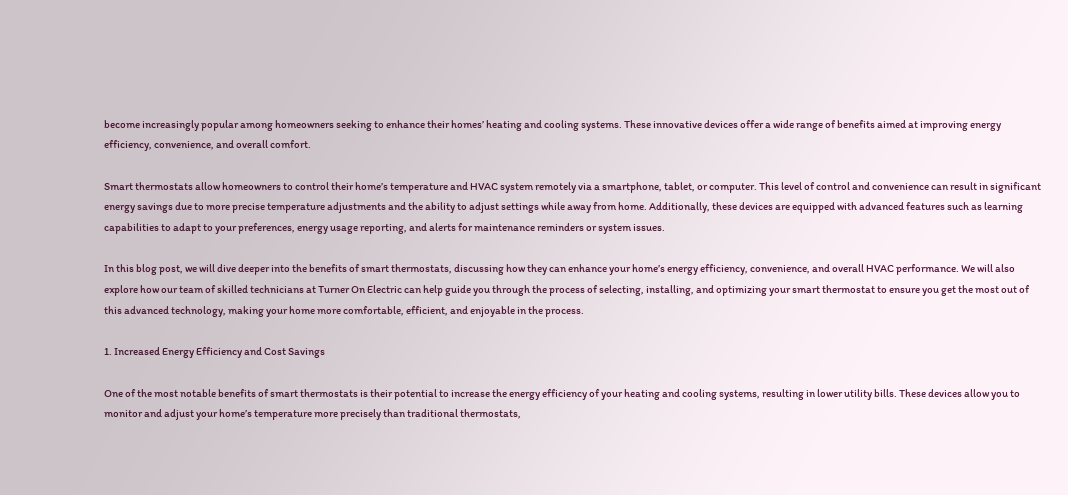become increasingly popular among homeowners seeking to enhance their homes’ heating and cooling systems. These innovative devices offer a wide range of benefits aimed at improving energy efficiency, convenience, and overall comfort.

Smart thermostats allow homeowners to control their home’s temperature and HVAC system remotely via a smartphone, tablet, or computer. This level of control and convenience can result in significant energy savings due to more precise temperature adjustments and the ability to adjust settings while away from home. Additionally, these devices are equipped with advanced features such as learning capabilities to adapt to your preferences, energy usage reporting, and alerts for maintenance reminders or system issues.

In this blog post, we will dive deeper into the benefits of smart thermostats, discussing how they can enhance your home’s energy efficiency, convenience, and overall HVAC performance. We will also explore how our team of skilled technicians at Turner On Electric can help guide you through the process of selecting, installing, and optimizing your smart thermostat to ensure you get the most out of this advanced technology, making your home more comfortable, efficient, and enjoyable in the process.

1. Increased Energy Efficiency and Cost Savings

One of the most notable benefits of smart thermostats is their potential to increase the energy efficiency of your heating and cooling systems, resulting in lower utility bills. These devices allow you to monitor and adjust your home’s temperature more precisely than traditional thermostats,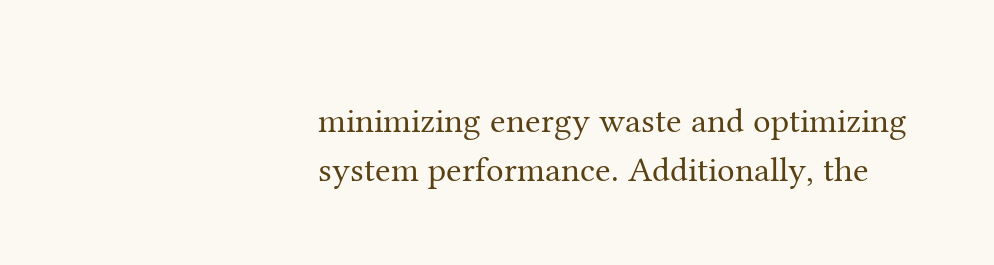minimizing energy waste and optimizing system performance. Additionally, the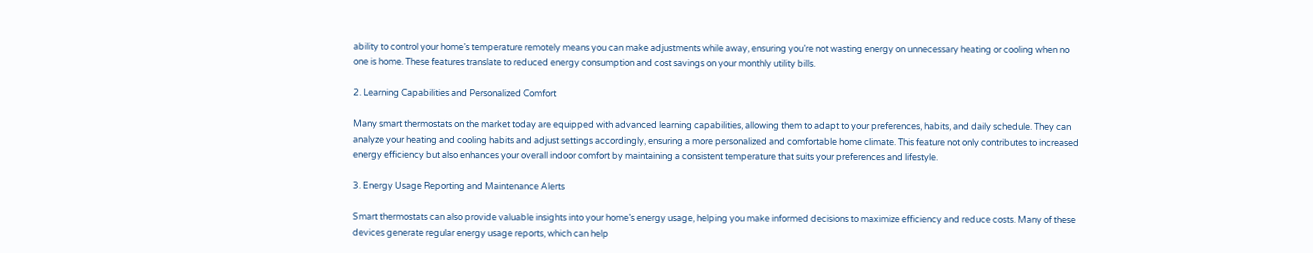ability to control your home’s temperature remotely means you can make adjustments while away, ensuring you’re not wasting energy on unnecessary heating or cooling when no one is home. These features translate to reduced energy consumption and cost savings on your monthly utility bills.

2. Learning Capabilities and Personalized Comfort

Many smart thermostats on the market today are equipped with advanced learning capabilities, allowing them to adapt to your preferences, habits, and daily schedule. They can analyze your heating and cooling habits and adjust settings accordingly, ensuring a more personalized and comfortable home climate. This feature not only contributes to increased energy efficiency but also enhances your overall indoor comfort by maintaining a consistent temperature that suits your preferences and lifestyle.

3. Energy Usage Reporting and Maintenance Alerts

Smart thermostats can also provide valuable insights into your home’s energy usage, helping you make informed decisions to maximize efficiency and reduce costs. Many of these devices generate regular energy usage reports, which can help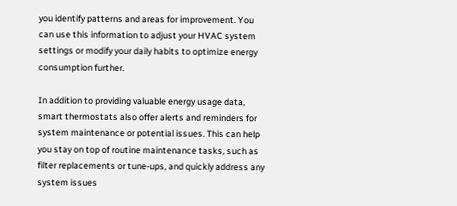you identify patterns and areas for improvement. You can use this information to adjust your HVAC system settings or modify your daily habits to optimize energy consumption further.

In addition to providing valuable energy usage data, smart thermostats also offer alerts and reminders for system maintenance or potential issues. This can help you stay on top of routine maintenance tasks, such as filter replacements or tune-ups, and quickly address any system issues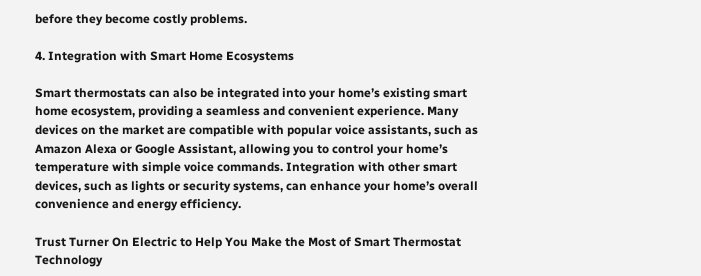before they become costly problems.

4. Integration with Smart Home Ecosystems

Smart thermostats can also be integrated into your home’s existing smart home ecosystem, providing a seamless and convenient experience. Many devices on the market are compatible with popular voice assistants, such as Amazon Alexa or Google Assistant, allowing you to control your home’s temperature with simple voice commands. Integration with other smart devices, such as lights or security systems, can enhance your home’s overall convenience and energy efficiency.

Trust Turner On Electric to Help You Make the Most of Smart Thermostat Technology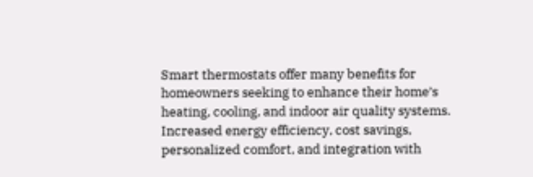Smart thermostats offer many benefits for homeowners seeking to enhance their home’s heating, cooling, and indoor air quality systems. Increased energy efficiency, cost savings, personalized comfort, and integration with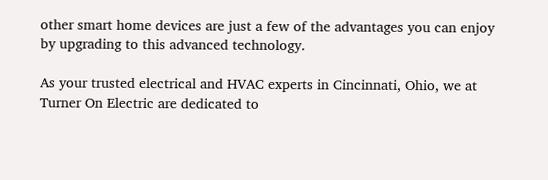other smart home devices are just a few of the advantages you can enjoy by upgrading to this advanced technology.

As your trusted electrical and HVAC experts in Cincinnati, Ohio, we at Turner On Electric are dedicated to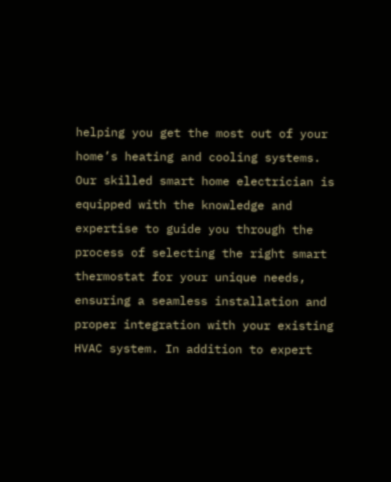helping you get the most out of your home’s heating and cooling systems. Our skilled smart home electrician is equipped with the knowledge and expertise to guide you through the process of selecting the right smart thermostat for your unique needs, ensuring a seamless installation and proper integration with your existing HVAC system. In addition to expert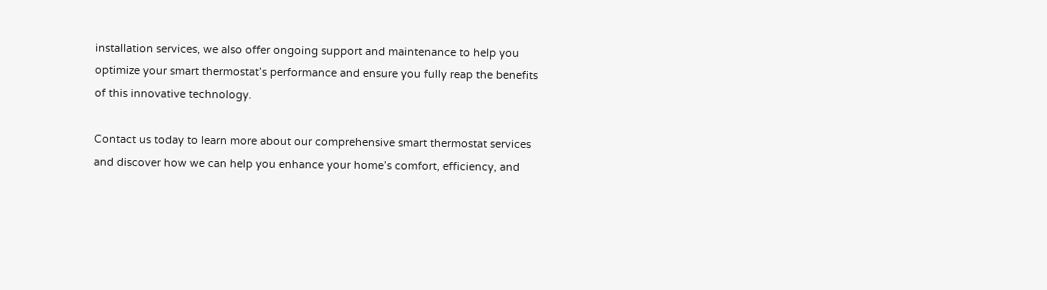installation services, we also offer ongoing support and maintenance to help you optimize your smart thermostat’s performance and ensure you fully reap the benefits of this innovative technology.

Contact us today to learn more about our comprehensive smart thermostat services and discover how we can help you enhance your home’s comfort, efficiency, and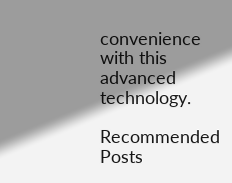convenience with this advanced technology.

Recommended Posts